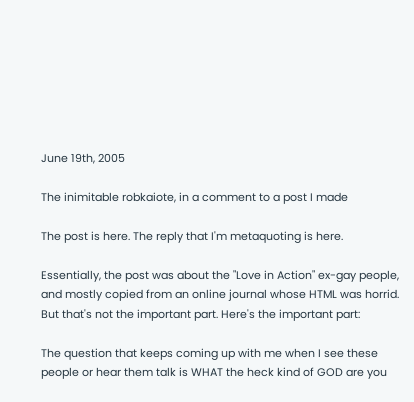June 19th, 2005

The inimitable robkaiote, in a comment to a post I made

The post is here. The reply that I'm metaquoting is here.

Essentially, the post was about the "Love in Action" ex-gay people, and mostly copied from an online journal whose HTML was horrid. But that's not the important part. Here's the important part:

The question that keeps coming up with me when I see these people or hear them talk is WHAT the heck kind of GOD are you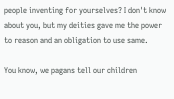people inventing for yourselves? I don't know about you, but my deities gave me the power to reason and an obligation to use same.

You know, we pagans tell our children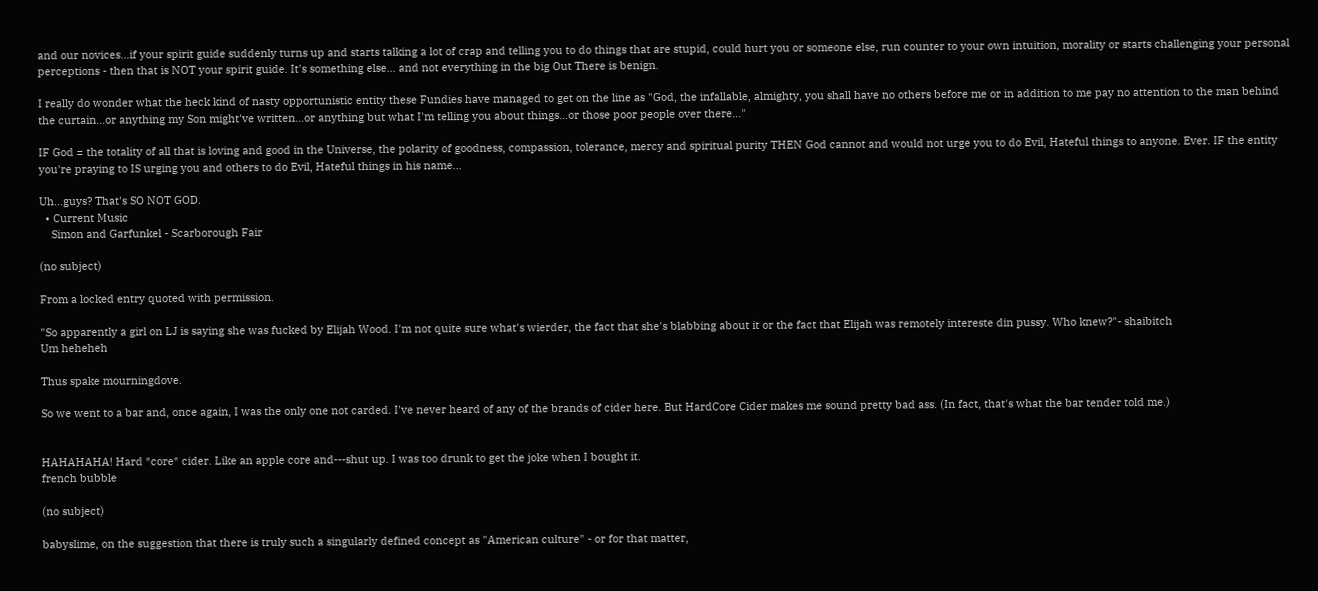and our novices...if your spirit guide suddenly turns up and starts talking a lot of crap and telling you to do things that are stupid, could hurt you or someone else, run counter to your own intuition, morality or starts challenging your personal perceptions - then that is NOT your spirit guide. It's something else... and not everything in the big Out There is benign.

I really do wonder what the heck kind of nasty opportunistic entity these Fundies have managed to get on the line as "God, the infallable, almighty, you shall have no others before me or in addition to me pay no attention to the man behind the curtain...or anything my Son might've written...or anything but what I'm telling you about things...or those poor people over there..."

IF God = the totality of all that is loving and good in the Universe, the polarity of goodness, compassion, tolerance, mercy and spiritual purity THEN God cannot and would not urge you to do Evil, Hateful things to anyone. Ever. IF the entity you're praying to IS urging you and others to do Evil, Hateful things in his name...

Uh...guys? That's SO NOT GOD.
  • Current Music
    Simon and Garfunkel - Scarborough Fair

(no subject)

From a locked entry quoted with permission.

"So apparently a girl on LJ is saying she was fucked by Elijah Wood. I'm not quite sure what's wierder, the fact that she's blabbing about it or the fact that Elijah was remotely intereste din pussy. Who knew?"- shaibitch
Um heheheh

Thus spake mourningdove.

So we went to a bar and, once again, I was the only one not carded. I've never heard of any of the brands of cider here. But HardCore Cider makes me sound pretty bad ass. (In fact, that's what the bar tender told me.)


HAHAHAHA! Hard *core* cider. Like an apple core and---shut up. I was too drunk to get the joke when I bought it.
french bubble

(no subject)

babyslime, on the suggestion that there is truly such a singularly defined concept as "American culture" - or for that matter,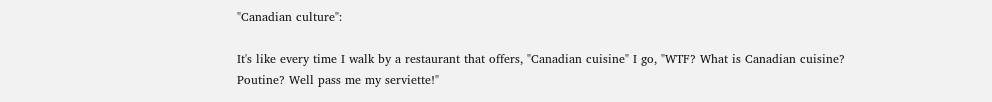"Canadian culture":

It's like every time I walk by a restaurant that offers, "Canadian cuisine" I go, "WTF? What is Canadian cuisine? Poutine? Well pass me my serviette!"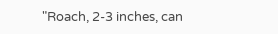"Roach, 2-3 inches, can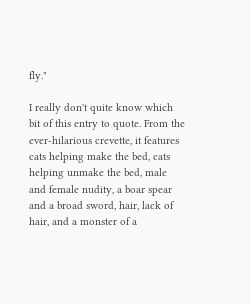fly."

I really don't quite know which bit of this entry to quote. From the ever-hilarious crevette, it features cats helping make the bed, cats helping unmake the bed, male and female nudity, a boar spear and a broad sword, hair, lack of hair, and a monster of a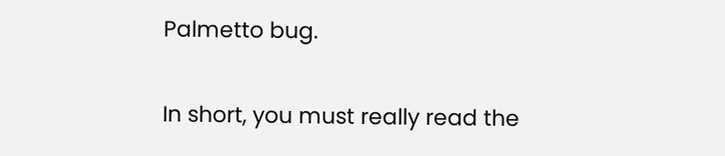Palmetto bug.

In short, you must really read the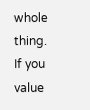whole thing. If you value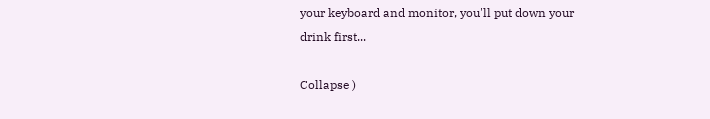your keyboard and monitor, you'll put down your drink first...

Collapse )